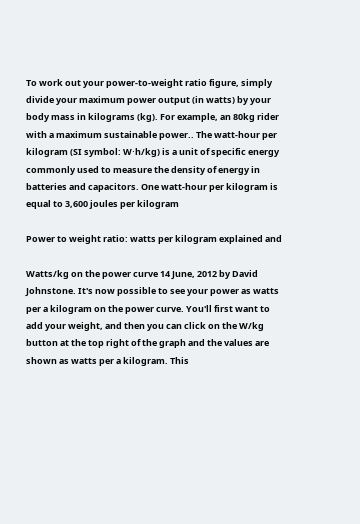To work out your power-to-weight ratio figure, simply divide your maximum power output (in watts) by your body mass in kilograms (kg). For example, an 80kg rider with a maximum sustainable power.. The watt-hour per kilogram (SI symbol: W⋅h/kg) is a unit of specific energy commonly used to measure the density of energy in batteries and capacitors. One watt-hour per kilogram is equal to 3,600 joules per kilogram

Power to weight ratio: watts per kilogram explained and

Watts/kg on the power curve 14 June, 2012 by David Johnstone. It's now possible to see your power as watts per a kilogram on the power curve. You'll first want to add your weight, and then you can click on the W/kg button at the top right of the graph and the values are shown as watts per a kilogram. This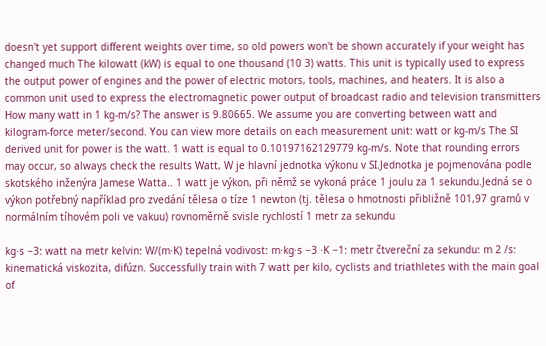doesn't yet support different weights over time, so old powers won't be shown accurately if your weight has changed much The kilowatt (kW) is equal to one thousand (10 3) watts. This unit is typically used to express the output power of engines and the power of electric motors, tools, machines, and heaters. It is also a common unit used to express the electromagnetic power output of broadcast radio and television transmitters How many watt in 1 kg-m/s? The answer is 9.80665. We assume you are converting between watt and kilogram-force meter/second. You can view more details on each measurement unit: watt or kg-m/s The SI derived unit for power is the watt. 1 watt is equal to 0.10197162129779 kg-m/s. Note that rounding errors may occur, so always check the results Watt, W je hlavní jednotka výkonu v SI.Jednotka je pojmenována podle skotského inženýra Jamese Watta.. 1 watt je výkon, při němž se vykoná práce 1 joulu za 1 sekundu.Jedná se o výkon potřebný například pro zvedání tělesa o tíze 1 newton (tj. tělesa o hmotnosti přibližně 101,97 gramů v normálním tíhovém poli ve vakuu) rovnoměrně svisle rychlostí 1 metr za sekundu

kg·s −3: watt na metr kelvin: W/(m·K) tepelná vodivost: m·kg·s −3 ·K −1: metr čtvereční za sekundu: m 2 /s: kinematická viskozita, difúzn. Successfully train with 7 watt per kilo, cyclists and triathletes with the main goal of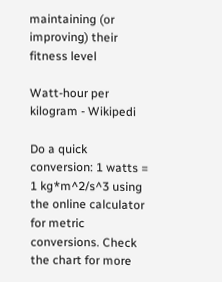maintaining (or improving) their fitness level

Watt-hour per kilogram - Wikipedi

Do a quick conversion: 1 watts = 1 kg*m^2/s^3 using the online calculator for metric conversions. Check the chart for more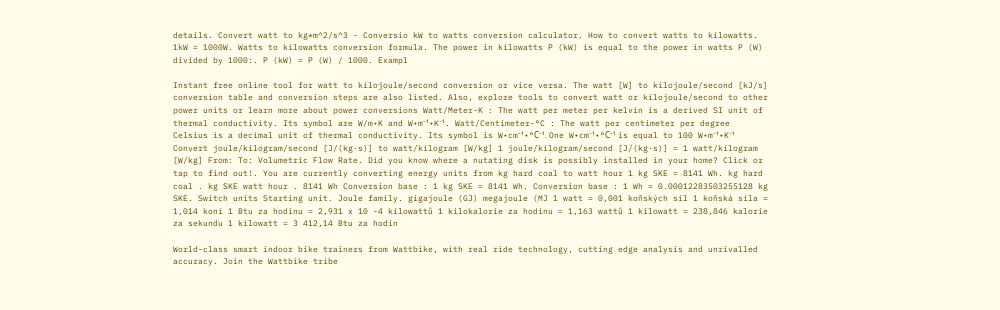details. Convert watt to kg*m^2/s^3 - Conversio kW to watts conversion calculator. How to convert watts to kilowatts. 1kW = 1000W. Watts to kilowatts conversion formula. The power in kilowatts P (kW) is equal to the power in watts P (W) divided by 1000:. P (kW) = P (W) / 1000. Exampl

Instant free online tool for watt to kilojoule/second conversion or vice versa. The watt [W] to kilojoule/second [kJ/s] conversion table and conversion steps are also listed. Also, explore tools to convert watt or kilojoule/second to other power units or learn more about power conversions Watt/Meter-K : The watt per meter per kelvin is a derived SI unit of thermal conductivity. Its symbol are W/m•K and W•m⁻¹•K⁻¹. Watt/Centimeter-°C : The watt per centimeter per degree Celsius is a decimal unit of thermal conductivity. Its symbol is W•cm⁻¹•°С⁻¹. One W•cm⁻¹•°С⁻¹ is equal to 100 W•m⁻¹•K⁻¹ Convert joule/kilogram/second [J/(kg·s)] to watt/kilogram [W/kg] 1 joule/kilogram/second [J/(kg·s)] = 1 watt/kilogram [W/kg] From: To: Volumetric Flow Rate. Did you know where a nutating disk is possibly installed in your home? Click or tap to find out!. You are currently converting energy units from kg hard coal to watt hour 1 kg SKE = 8141 Wh. kg hard coal . kg SKE watt hour . 8141 Wh Conversion base : 1 kg SKE = 8141 Wh. Conversion base : 1 Wh = 0.00012283503255128 kg SKE. Switch units Starting unit. Joule family. gigajoule (GJ) megajoule (MJ 1 watt = 0,001 koňských sil 1 koňská síla = 1,014 koní 1 Btu za hodinu = 2,931 x 10 -4 kilowattů 1 kilokalorie za hodinu = 1,163 wattů 1 kilowatt = 238,846 kalorie za sekundu 1 kilowatt = 3 412,14 Btu za hodin

World-class smart indoor bike trainers from Wattbike, with real ride technology, cutting edge analysis and unrivalled accuracy. Join the Wattbike tribe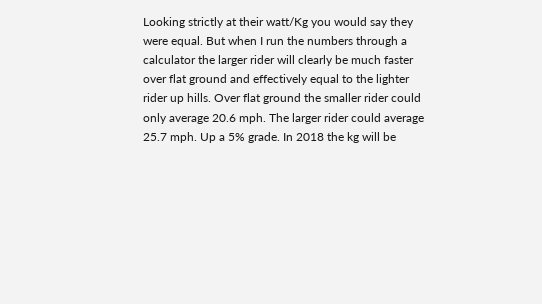Looking strictly at their watt/Kg you would say they were equal. But when I run the numbers through a calculator the larger rider will clearly be much faster over flat ground and effectively equal to the lighter rider up hills. Over flat ground the smaller rider could only average 20.6 mph. The larger rider could average 25.7 mph. Up a 5% grade. In 2018 the kg will be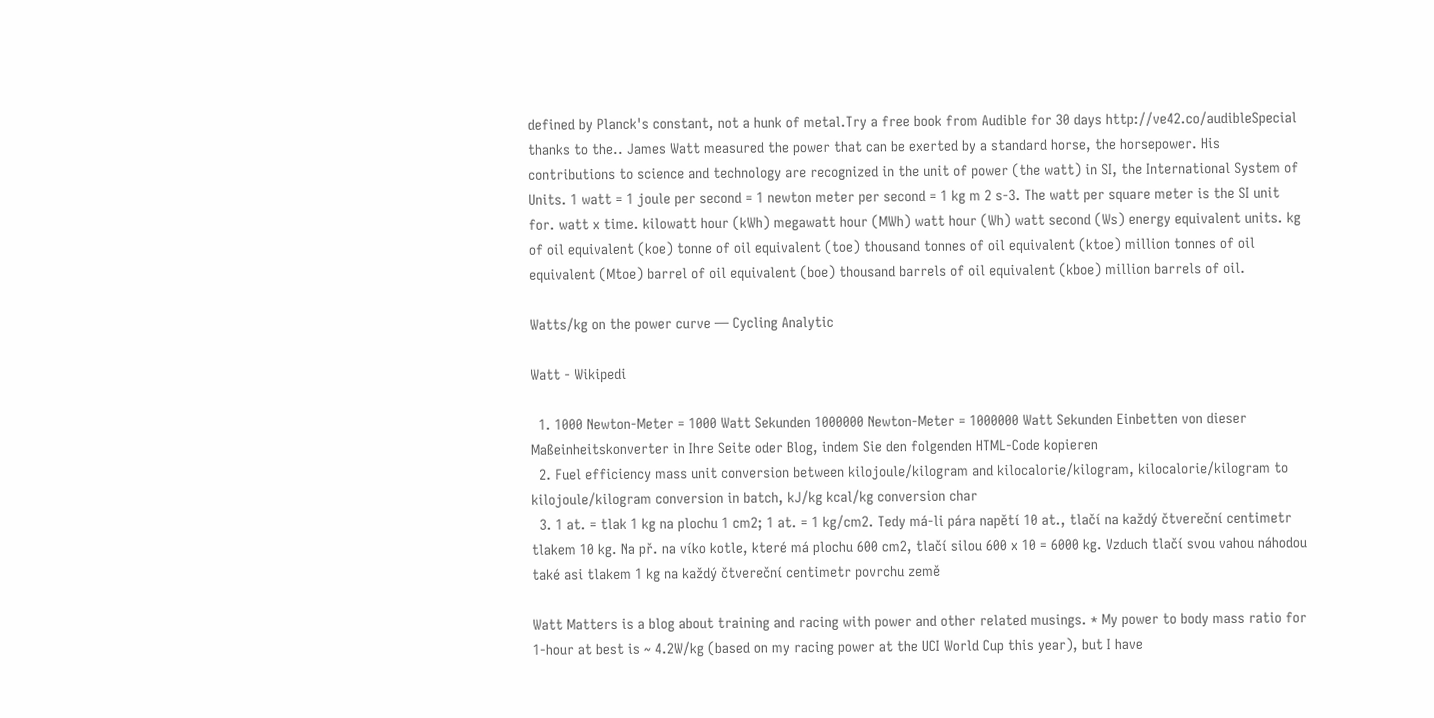defined by Planck's constant, not a hunk of metal.Try a free book from Audible for 30 days http://ve42.co/audibleSpecial thanks to the.. James Watt measured the power that can be exerted by a standard horse, the horsepower. His contributions to science and technology are recognized in the unit of power (the watt) in SI, the International System of Units. 1 watt = 1 joule per second = 1 newton meter per second = 1 kg m 2 s-3. The watt per square meter is the SI unit for. watt x time. kilowatt hour (kWh) megawatt hour (MWh) watt hour (Wh) watt second (Ws) energy equivalent units. kg of oil equivalent (koe) tonne of oil equivalent (toe) thousand tonnes of oil equivalent (ktoe) million tonnes of oil equivalent (Mtoe) barrel of oil equivalent (boe) thousand barrels of oil equivalent (kboe) million barrels of oil.

Watts/kg on the power curve — Cycling Analytic

Watt - Wikipedi

  1. 1000 Newton-Meter = 1000 Watt Sekunden 1000000 Newton-Meter = 1000000 Watt Sekunden Einbetten von dieser Maßeinheitskonverter in Ihre Seite oder Blog, indem Sie den folgenden HTML-Code kopieren
  2. Fuel efficiency mass unit conversion between kilojoule/kilogram and kilocalorie/kilogram, kilocalorie/kilogram to kilojoule/kilogram conversion in batch, kJ/kg kcal/kg conversion char
  3. 1 at. = tlak 1 kg na plochu 1 cm2; 1 at. = 1 kg/cm2. Tedy má-li pára napětí 10 at., tlačí na každý čtvereční centimetr tlakem 10 kg. Na př. na víko kotle, které má plochu 600 cm2, tlačí silou 600 x 10 = 6000 kg. Vzduch tlačí svou vahou náhodou také asi tlakem 1 kg na každý čtvereční centimetr povrchu země

Watt Matters is a blog about training and racing with power and other related musings. * My power to body mass ratio for 1-hour at best is ~ 4.2W/kg (based on my racing power at the UCI World Cup this year), but I have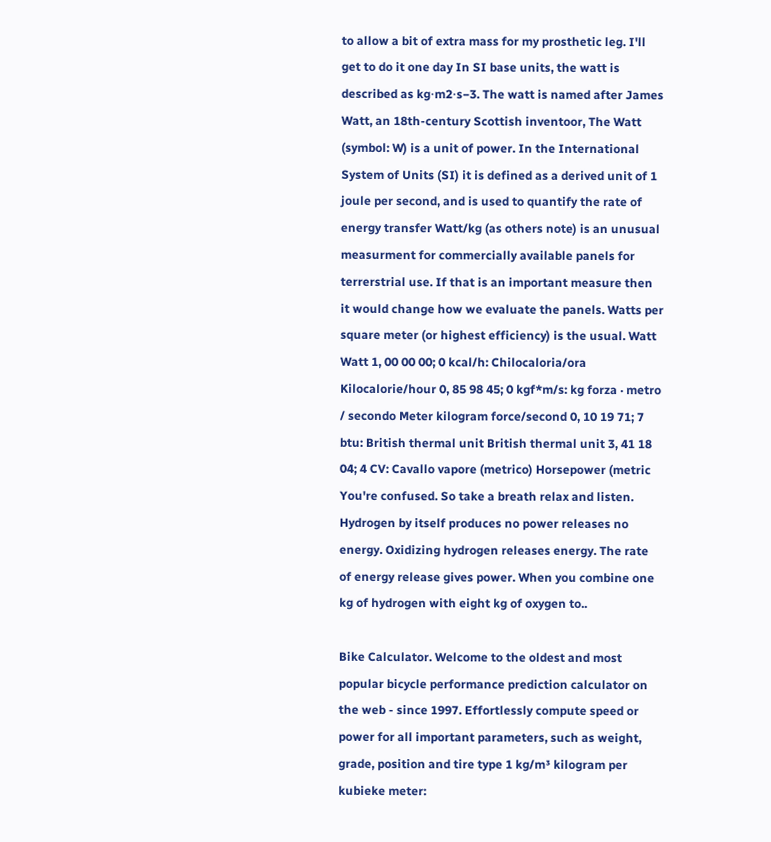to allow a bit of extra mass for my prosthetic leg. I'll get to do it one day In SI base units, the watt is described as kg⋅m2⋅s−3. The watt is named after James Watt, an 18th-century Scottish inventoor, The Watt (symbol: W) is a unit of power. In the International System of Units (SI) it is defined as a derived unit of 1 joule per second, and is used to quantify the rate of energy transfer Watt/kg (as others note) is an unusual measurment for commercially available panels for terrerstrial use. If that is an important measure then it would change how we evaluate the panels. Watts per square meter (or highest efficiency) is the usual. Watt Watt 1, 00 00 00; 0 kcal/h: Chilocaloria/ora Kilocalorie/hour 0, 85 98 45; 0 kgf*m/s: kg forza · metro / secondo Meter kilogram force/second 0, 10 19 71; 7 btu: British thermal unit British thermal unit 3, 41 18 04; 4 CV: Cavallo vapore (metrico) Horsepower (metric You're confused. So take a breath relax and listen. Hydrogen by itself produces no power releases no energy. Oxidizing hydrogen releases energy. The rate of energy release gives power. When you combine one kg of hydrogen with eight kg of oxygen to..

Bike Calculator. Welcome to the oldest and most popular bicycle performance prediction calculator on the web - since 1997. Effortlessly compute speed or power for all important parameters, such as weight, grade, position and tire type 1 kg/m³ kilogram per kubieke meter: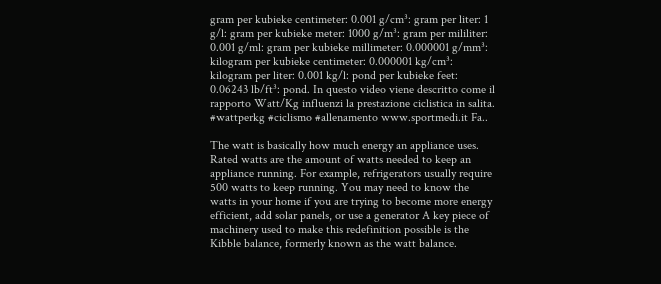gram per kubieke centimeter: 0.001 g/cm³: gram per liter: 1 g/l: gram per kubieke meter: 1000 g/m³: gram per mililiter: 0.001 g/ml: gram per kubieke millimeter: 0.000001 g/mm³: kilogram per kubieke centimeter: 0.000001 kg/cm³: kilogram per liter: 0.001 kg/l: pond per kubieke feet: 0.06243 lb/ft³: pond. In questo video viene descritto come il rapporto Watt/Kg influenzi la prestazione ciclistica in salita. #wattperkg #ciclismo #allenamento www.sportmedi.it Fa..

The watt is basically how much energy an appliance uses. Rated watts are the amount of watts needed to keep an appliance running. For example, refrigerators usually require 500 watts to keep running. You may need to know the watts in your home if you are trying to become more energy efficient, add solar panels, or use a generator A key piece of machinery used to make this redefinition possible is the Kibble balance, formerly known as the watt balance.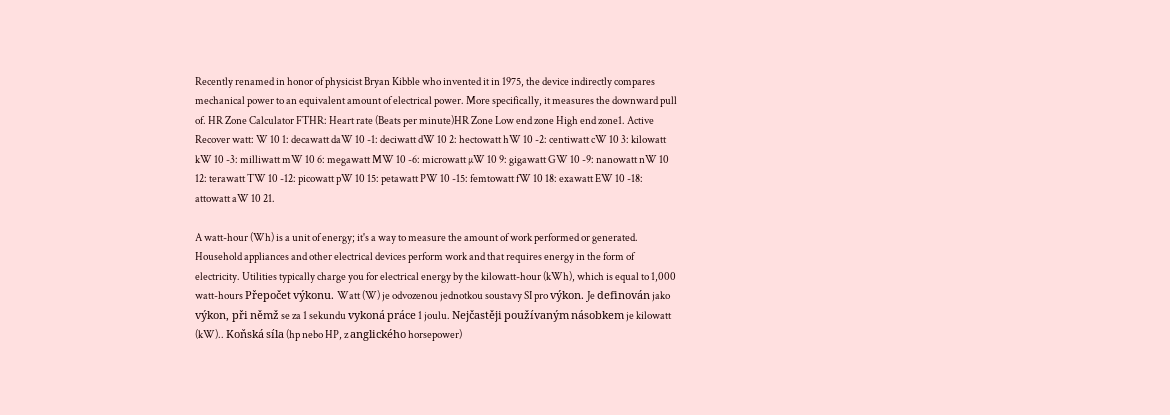Recently renamed in honor of physicist Bryan Kibble who invented it in 1975, the device indirectly compares mechanical power to an equivalent amount of electrical power. More specifically, it measures the downward pull of. HR Zone Calculator FTHR: Heart rate (Beats per minute)HR Zone Low end zone High end zone1. Active Recover watt: W 10 1: decawatt daW 10 -1: deciwatt dW 10 2: hectowatt hW 10 -2: centiwatt cW 10 3: kilowatt kW 10 -3: milliwatt mW 10 6: megawatt MW 10 -6: microwatt µW 10 9: gigawatt GW 10 -9: nanowatt nW 10 12: terawatt TW 10 -12: picowatt pW 10 15: petawatt PW 10 -15: femtowatt fW 10 18: exawatt EW 10 -18: attowatt aW 10 21.

A watt-hour (Wh) is a unit of energy; it's a way to measure the amount of work performed or generated. Household appliances and other electrical devices perform work and that requires energy in the form of electricity. Utilities typically charge you for electrical energy by the kilowatt-hour (kWh), which is equal to 1,000 watt-hours Přepočet výkonu. Watt (W) je odvozenou jednotkou soustavy SI pro výkon. Je definován jako výkon, při němž se za 1 sekundu vykoná práce 1 joulu. Nejčastěji používaným násobkem je kilowatt (kW).. Koňská síla (hp nebo HP, z anglického horsepower)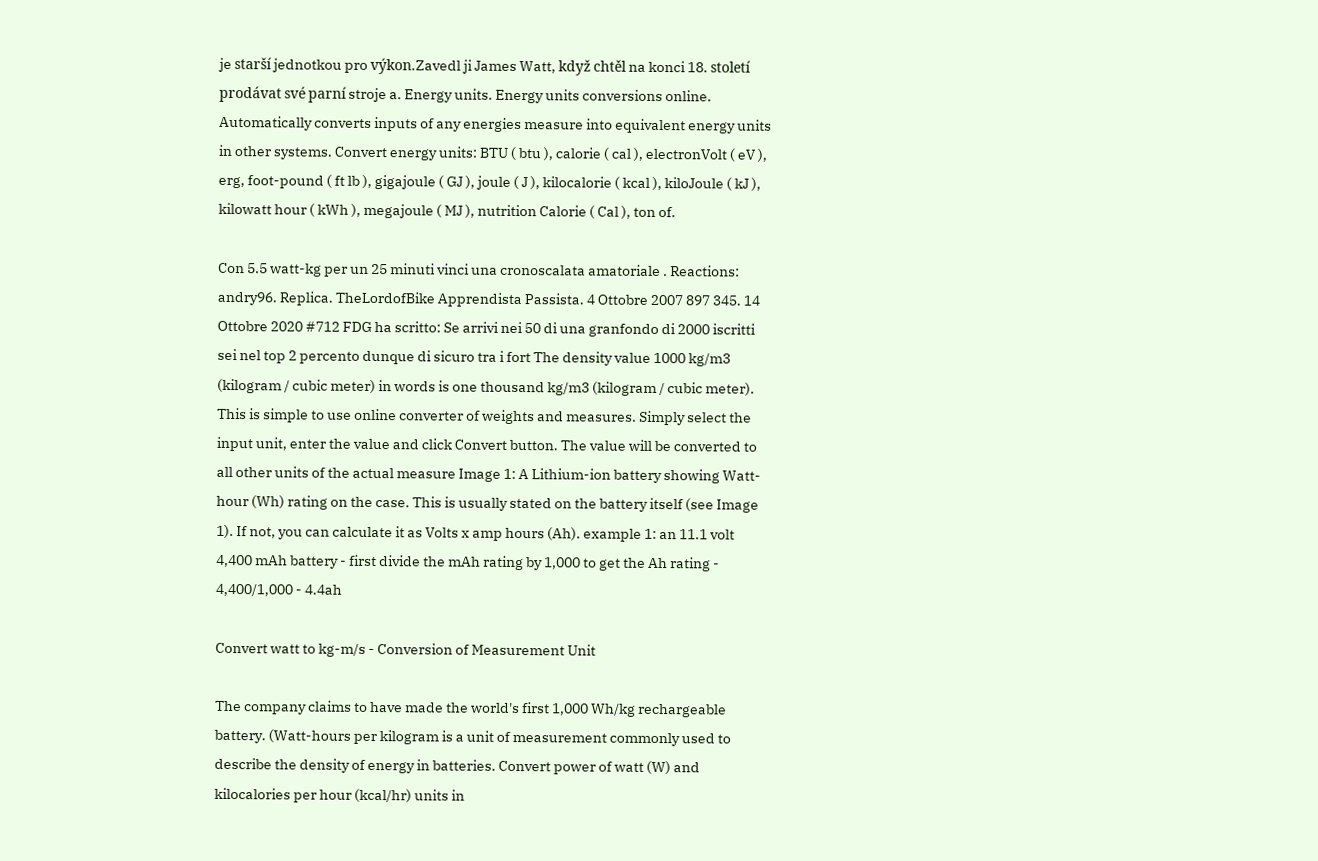je starší jednotkou pro výkon.Zavedl ji James Watt, když chtěl na konci 18. století prodávat své parní stroje a. Energy units. Energy units conversions online. Automatically converts inputs of any energies measure into equivalent energy units in other systems. Convert energy units: BTU ( btu ), calorie ( cal ), electronVolt ( eV ), erg, foot-pound ( ft lb ), gigajoule ( GJ ), joule ( J ), kilocalorie ( kcal ), kiloJoule ( kJ ), kilowatt hour ( kWh ), megajoule ( MJ ), nutrition Calorie ( Cal ), ton of.

Con 5.5 watt-kg per un 25 minuti vinci una cronoscalata amatoriale . Reactions: andry96. Replica. TheLordofBike Apprendista Passista. 4 Ottobre 2007 897 345. 14 Ottobre 2020 #712 FDG ha scritto: Se arrivi nei 50 di una granfondo di 2000 iscritti sei nel top 2 percento dunque di sicuro tra i fort The density value 1000 kg/m3 (kilogram / cubic meter) in words is one thousand kg/m3 (kilogram / cubic meter). This is simple to use online converter of weights and measures. Simply select the input unit, enter the value and click Convert button. The value will be converted to all other units of the actual measure Image 1: A Lithium-ion battery showing Watt-hour (Wh) rating on the case. This is usually stated on the battery itself (see Image 1). If not, you can calculate it as Volts x amp hours (Ah). example 1: an 11.1 volt 4,400 mAh battery - first divide the mAh rating by 1,000 to get the Ah rating - 4,400/1,000 - 4.4ah

Convert watt to kg-m/s - Conversion of Measurement Unit

The company claims to have made the world's first 1,000 Wh/kg rechargeable battery. (Watt-hours per kilogram is a unit of measurement commonly used to describe the density of energy in batteries. Convert power of watt (W) and kilocalories per hour (kcal/hr) units in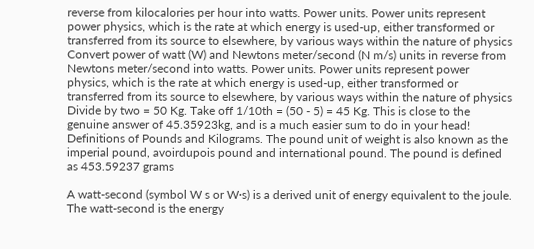reverse from kilocalories per hour into watts. Power units. Power units represent power physics, which is the rate at which energy is used-up, either transformed or transferred from its source to elsewhere, by various ways within the nature of physics Convert power of watt (W) and Newtons meter/second (N m/s) units in reverse from Newtons meter/second into watts. Power units. Power units represent power physics, which is the rate at which energy is used-up, either transformed or transferred from its source to elsewhere, by various ways within the nature of physics Divide by two = 50 Kg. Take off 1/10th = (50 - 5) = 45 Kg. This is close to the genuine answer of 45.35923kg, and is a much easier sum to do in your head! Definitions of Pounds and Kilograms. The pound unit of weight is also known as the imperial pound, avoirdupois pound and international pound. The pound is defined as 453.59237 grams

A watt-second (symbol W s or W·s) is a derived unit of energy equivalent to the joule. The watt-second is the energy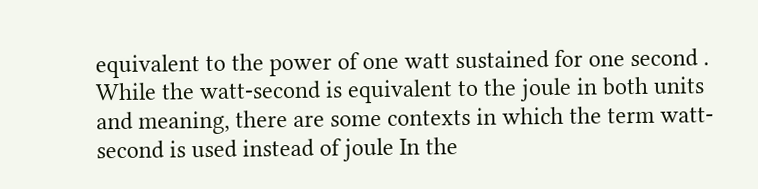equivalent to the power of one watt sustained for one second . While the watt-second is equivalent to the joule in both units and meaning, there are some contexts in which the term watt-second is used instead of joule In the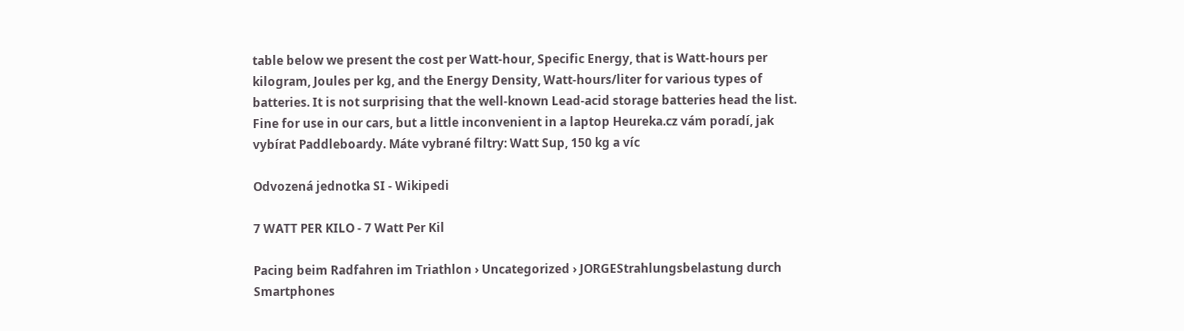table below we present the cost per Watt-hour, Specific Energy, that is Watt-hours per kilogram, Joules per kg, and the Energy Density, Watt-hours/liter for various types of batteries. It is not surprising that the well-known Lead-acid storage batteries head the list. Fine for use in our cars, but a little inconvenient in a laptop Heureka.cz vám poradí, jak vybírat Paddleboardy. Máte vybrané filtry: Watt Sup, 150 kg a víc

Odvozená jednotka SI - Wikipedi

7 WATT PER KILO - 7 Watt Per Kil

Pacing beim Radfahren im Triathlon › Uncategorized › JORGEStrahlungsbelastung durch Smartphones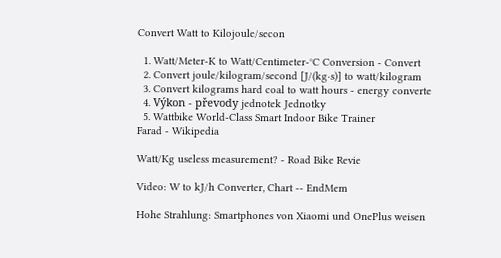Convert Watt to Kilojoule/secon

  1. Watt/Meter-K to Watt/Centimeter-°C Conversion - Convert
  2. Convert joule/kilogram/second [J/(kg·s)] to watt/kilogram
  3. Convert kilograms hard coal to watt hours - energy converte
  4. Výkon - převody jednotek Jednotky
  5. Wattbike World-Class Smart Indoor Bike Trainer
Farad - Wikipedia

Watt/Kg useless measurement? - Road Bike Revie

Video: W to kJ/h Converter, Chart -- EndMem

Hohe Strahlung: Smartphones von Xiaomi und OnePlus weisen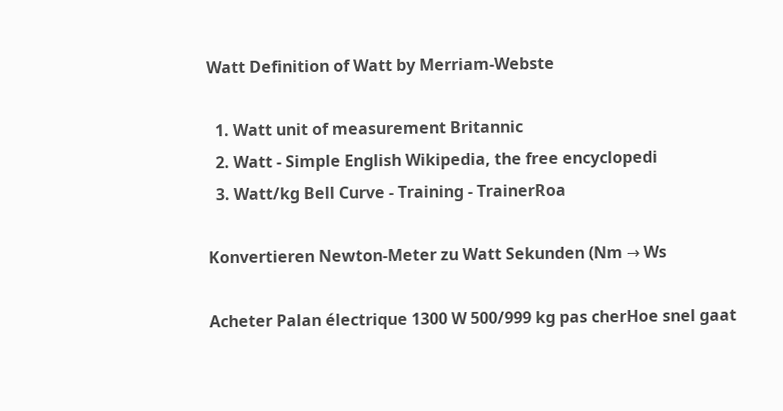Watt Definition of Watt by Merriam-Webste

  1. Watt unit of measurement Britannic
  2. Watt - Simple English Wikipedia, the free encyclopedi
  3. Watt/kg Bell Curve - Training - TrainerRoa

Konvertieren Newton-Meter zu Watt Sekunden (Nm → Ws

Acheter Palan électrique 1300 W 500/999 kg pas cherHoe snel gaat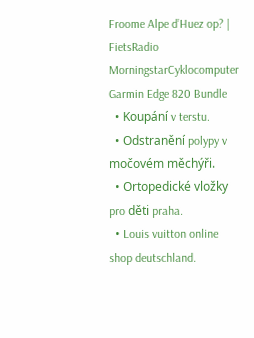Froome Alpe d’Huez op? | FietsRadio MorningstarCyklocomputer Garmin Edge 820 Bundle
  • Koupání v terstu.
  • Odstranění polypy v močovém měchýři.
  • Ortopedické vložky pro děti praha.
  • Louis vuitton online shop deutschland.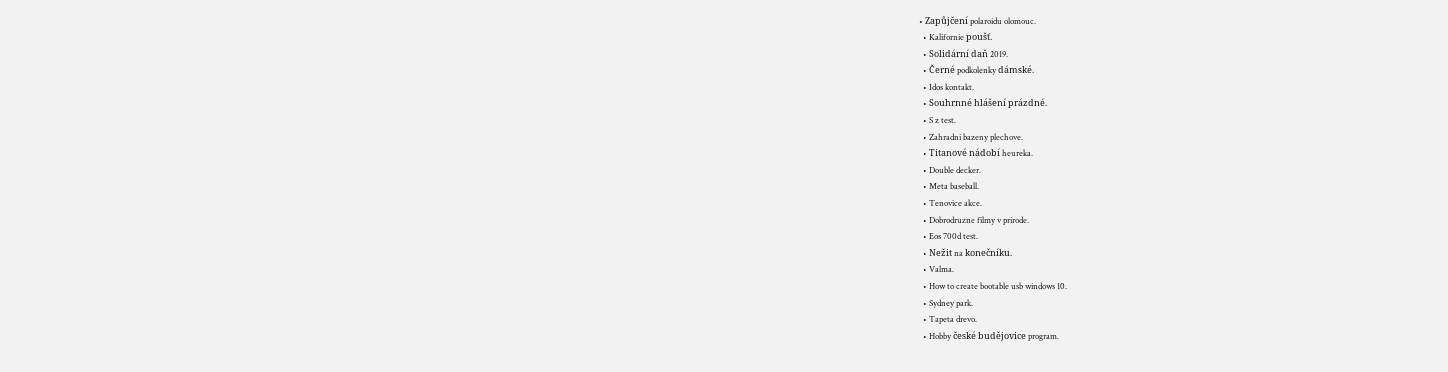• Zapůjčení polaroidu olomouc.
  • Kalifornie poušť.
  • Solidární daň 2019.
  • Černé podkolenky dámské.
  • Idos kontakt.
  • Souhrnné hlášení prázdné.
  • S z test.
  • Zahradni bazeny plechove.
  • Titanové nádobí heureka.
  • Double decker.
  • Meta baseball.
  • Tenovice akce.
  • Dobrodruzne filmy v prirode.
  • Eos 700d test.
  • Nežit na konečníku.
  • Valma.
  • How to create bootable usb windows 10.
  • Sydney park.
  • Tapeta drevo.
  • Hobby české budějovice program.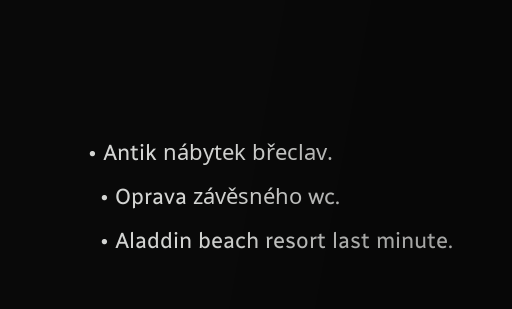• Antik nábytek břeclav.
  • Oprava závěsného wc.
  • Aladdin beach resort last minute.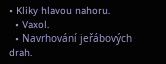• Kliky hlavou nahoru.
  • Vaxol.
  • Navrhování jeřábových drah.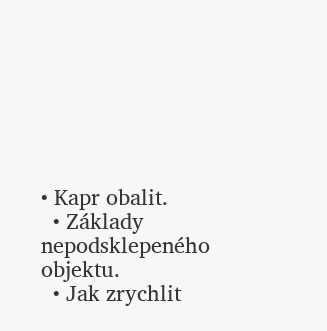• Kapr obalit.
  • Základy nepodsklepeného objektu.
  • Jak zrychlit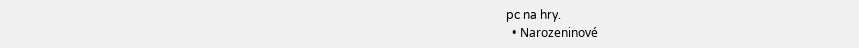pc na hry.
  • Narozeninové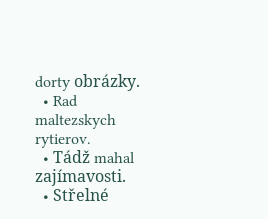dorty obrázky.
  • Rad maltezskych rytierov.
  • Tádž mahal zajímavosti.
  • Střelné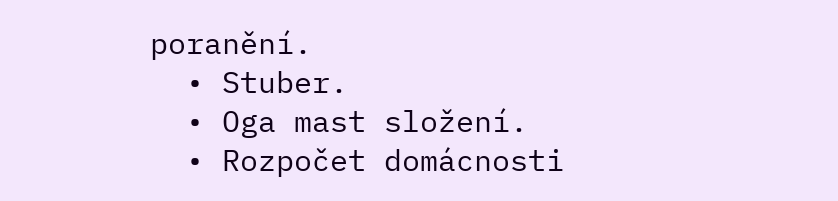poranění.
  • Stuber.
  • Oga mast složení.
  • Rozpočet domácnosti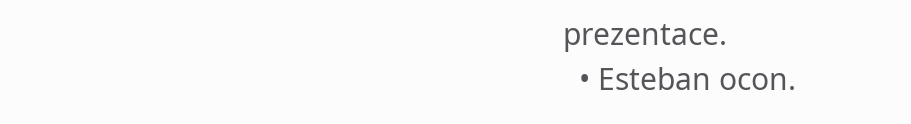prezentace.
  • Esteban ocon.